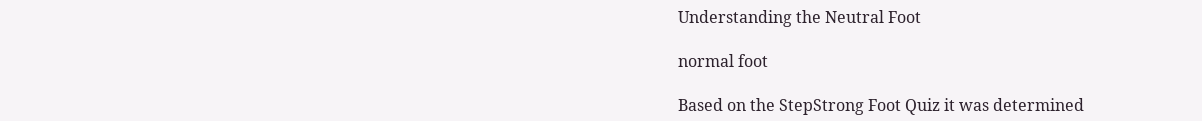Understanding the Neutral Foot

normal foot

Based on the StepStrong Foot Quiz it was determined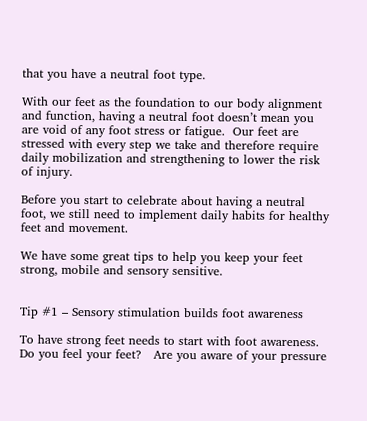that you have a neutral foot type.

With our feet as the foundation to our body alignment and function, having a neutral foot doesn’t mean you are void of any foot stress or fatigue.  Our feet are stressed with every step we take and therefore require daily mobilization and strengthening to lower the risk of injury.

Before you start to celebrate about having a neutral foot, we still need to implement daily habits for healthy feet and movement.

We have some great tips to help you keep your feet strong, mobile and sensory sensitive.


Tip #1 – Sensory stimulation builds foot awareness

To have strong feet needs to start with foot awareness.  Do you feel your feet?   Are you aware of your pressure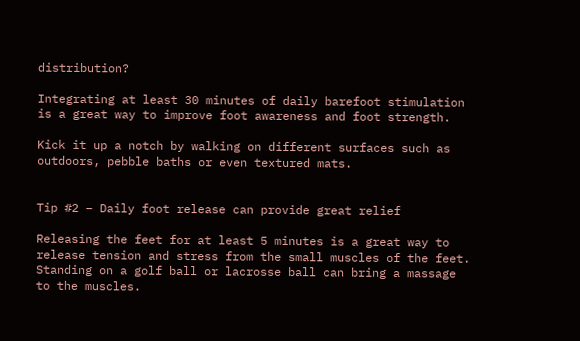distribution?

Integrating at least 30 minutes of daily barefoot stimulation is a great way to improve foot awareness and foot strength.

Kick it up a notch by walking on different surfaces such as outdoors, pebble baths or even textured mats.


Tip #2 – Daily foot release can provide great relief

Releasing the feet for at least 5 minutes is a great way to release tension and stress from the small muscles of the feet.  Standing on a golf ball or lacrosse ball can bring a massage to the muscles.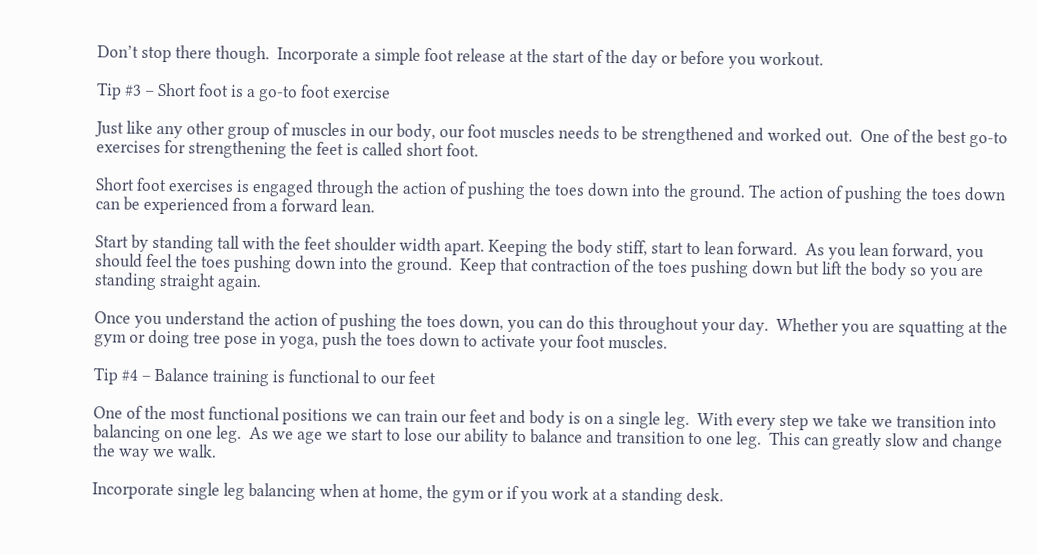Don’t stop there though.  Incorporate a simple foot release at the start of the day or before you workout.

Tip #3 – Short foot is a go-to foot exercise

Just like any other group of muscles in our body, our foot muscles needs to be strengthened and worked out.  One of the best go-to exercises for strengthening the feet is called short foot.

Short foot exercises is engaged through the action of pushing the toes down into the ground. The action of pushing the toes down can be experienced from a forward lean.

Start by standing tall with the feet shoulder width apart. Keeping the body stiff, start to lean forward.  As you lean forward, you should feel the toes pushing down into the ground.  Keep that contraction of the toes pushing down but lift the body so you are standing straight again.

Once you understand the action of pushing the toes down, you can do this throughout your day.  Whether you are squatting at the gym or doing tree pose in yoga, push the toes down to activate your foot muscles.

Tip #4 – Balance training is functional to our feet

One of the most functional positions we can train our feet and body is on a single leg.  With every step we take we transition into balancing on one leg.  As we age we start to lose our ability to balance and transition to one leg.  This can greatly slow and change the way we walk.

Incorporate single leg balancing when at home, the gym or if you work at a standing desk.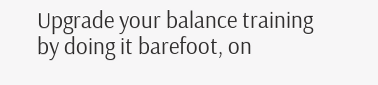Upgrade your balance training by doing it barefoot, on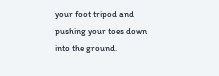your foot tripod and pushing your toes down into the ground.